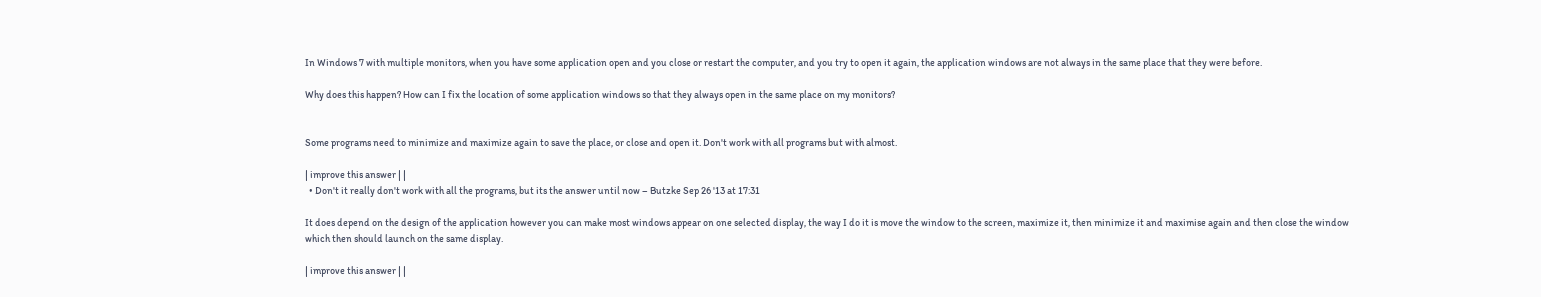In Windows 7 with multiple monitors, when you have some application open and you close or restart the computer, and you try to open it again, the application windows are not always in the same place that they were before.

Why does this happen? How can I fix the location of some application windows so that they always open in the same place on my monitors?


Some programs need to minimize and maximize again to save the place, or close and open it. Don't work with all programs but with almost.

| improve this answer | |
  • Don't it really don't work with all the programs, but its the answer until now – Butzke Sep 26 '13 at 17:31

It does depend on the design of the application however you can make most windows appear on one selected display, the way I do it is move the window to the screen, maximize it, then minimize it and maximise again and then close the window which then should launch on the same display.

| improve this answer | |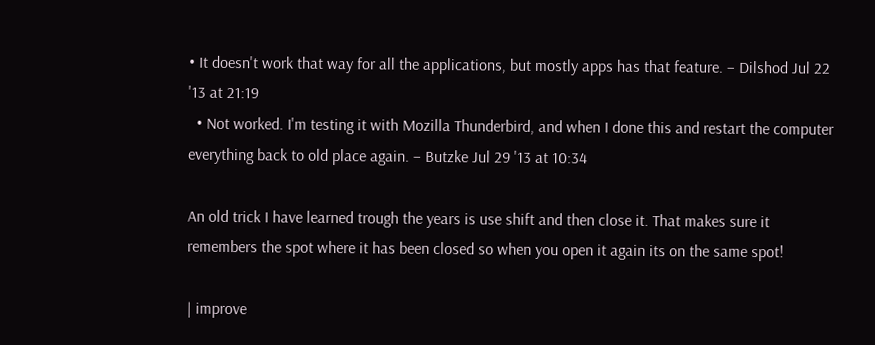• It doesn't work that way for all the applications, but mostly apps has that feature. – Dilshod Jul 22 '13 at 21:19
  • Not worked. I'm testing it with Mozilla Thunderbird, and when I done this and restart the computer everything back to old place again. – Butzke Jul 29 '13 at 10:34

An old trick I have learned trough the years is use shift and then close it. That makes sure it remembers the spot where it has been closed so when you open it again its on the same spot!

| improve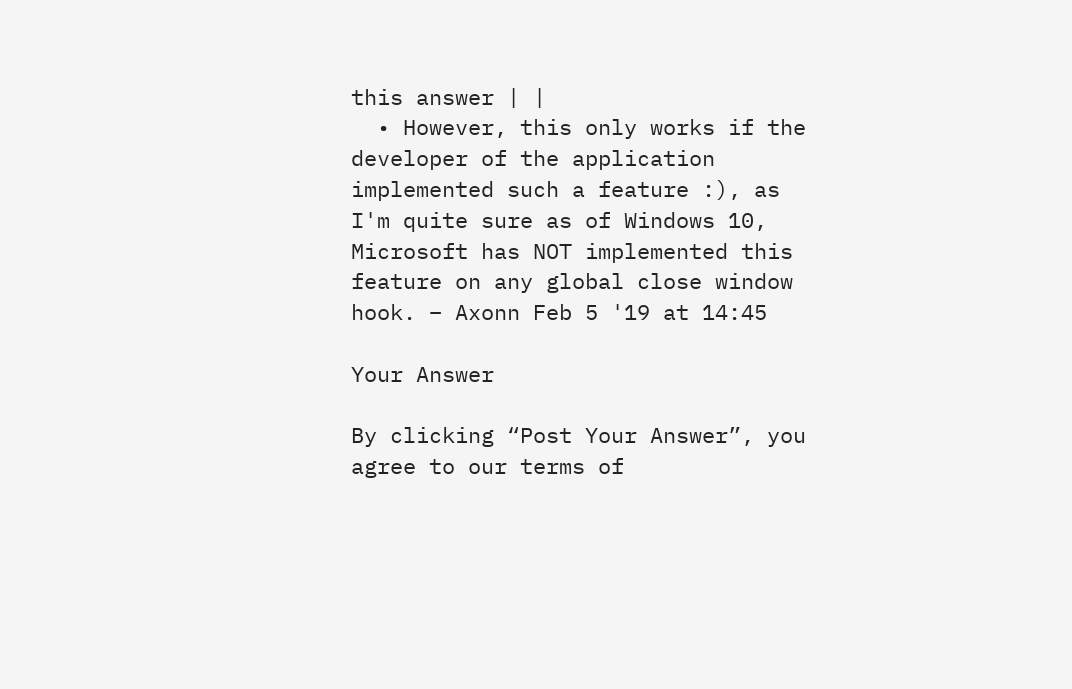this answer | |
  • However, this only works if the developer of the application implemented such a feature :), as I'm quite sure as of Windows 10, Microsoft has NOT implemented this feature on any global close window hook. – Axonn Feb 5 '19 at 14:45

Your Answer

By clicking “Post Your Answer”, you agree to our terms of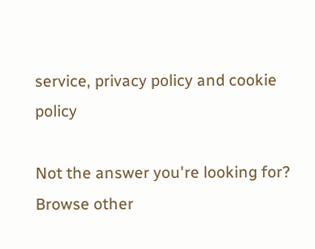service, privacy policy and cookie policy

Not the answer you're looking for? Browse other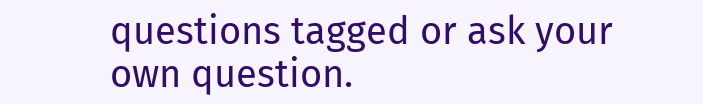questions tagged or ask your own question.